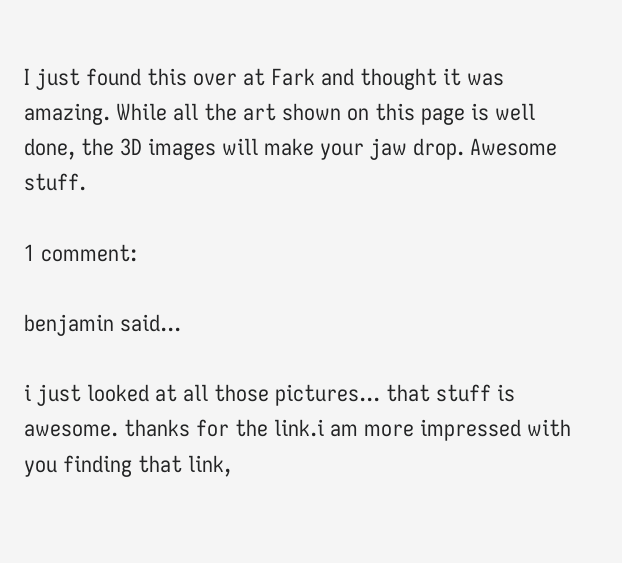I just found this over at Fark and thought it was amazing. While all the art shown on this page is well done, the 3D images will make your jaw drop. Awesome stuff.

1 comment:

benjamin said...

i just looked at all those pictures... that stuff is awesome. thanks for the link.i am more impressed with you finding that link,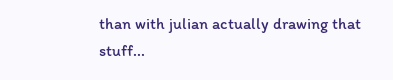than with julian actually drawing that stuff...